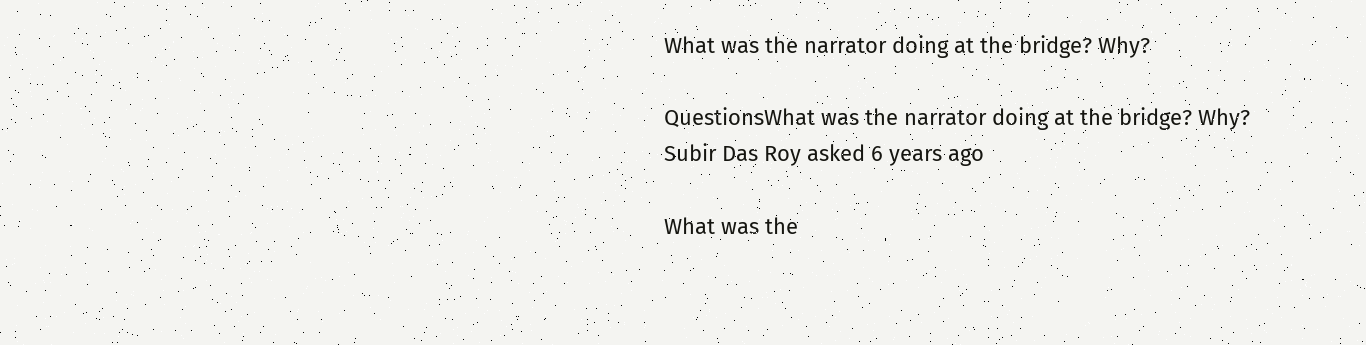What was the narrator doing at the bridge? Why?

QuestionsWhat was the narrator doing at the bridge? Why?
Subir Das Roy asked 6 years ago

What was the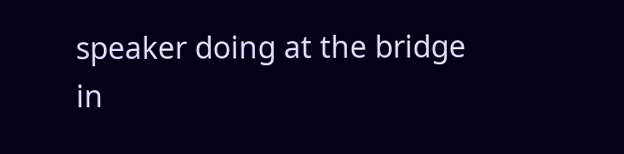speaker doing at the bridge in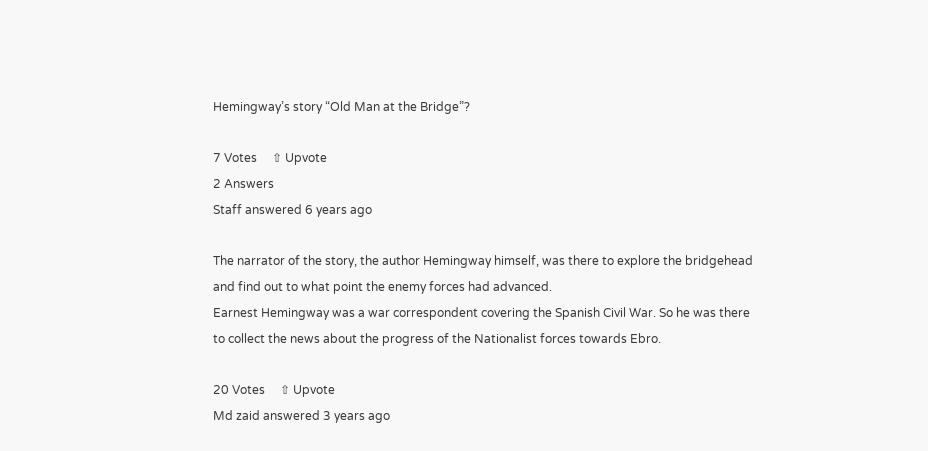Hemingway’s story “Old Man at the Bridge”?

7 Votes     ⇧ Upvote
2 Answers
Staff answered 6 years ago

The narrator of the story, the author Hemingway himself, was there to explore the bridgehead and find out to what point the enemy forces had advanced.
Earnest Hemingway was a war correspondent covering the Spanish Civil War. So he was there to collect the news about the progress of the Nationalist forces towards Ebro.

20 Votes     ⇧ Upvote
Md zaid answered 3 years ago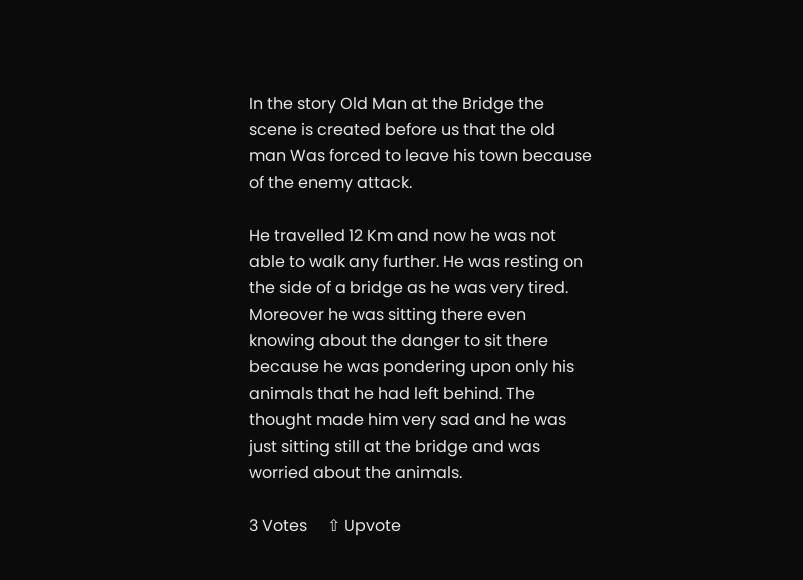In the story Old Man at the Bridge the scene is created before us that the old man Was forced to leave his town because of the enemy attack.

He travelled 12 Km and now he was not able to walk any further. He was resting on the side of a bridge as he was very tired. Moreover he was sitting there even knowing about the danger to sit there because he was pondering upon only his animals that he had left behind. The thought made him very sad and he was just sitting still at the bridge and was worried about the animals.

3 Votes     ⇧ Upvote